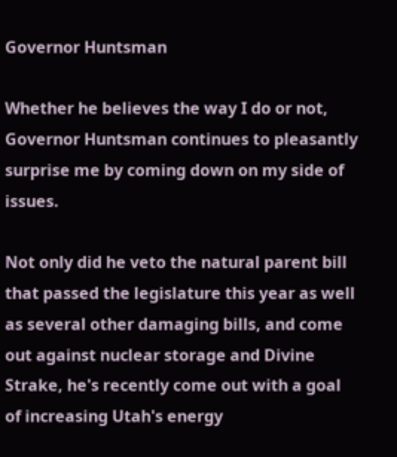Governor Huntsman

Whether he believes the way I do or not, Governor Huntsman continues to pleasantly surprise me by coming down on my side of issues.

Not only did he veto the natural parent bill that passed the legislature this year as well as several other damaging bills, and come out against nuclear storage and Divine Strake, he's recently come out with a goal of increasing Utah's energy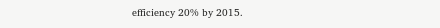efficiency 20% by 2015.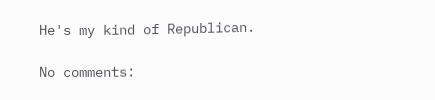He's my kind of Republican.

No comments: